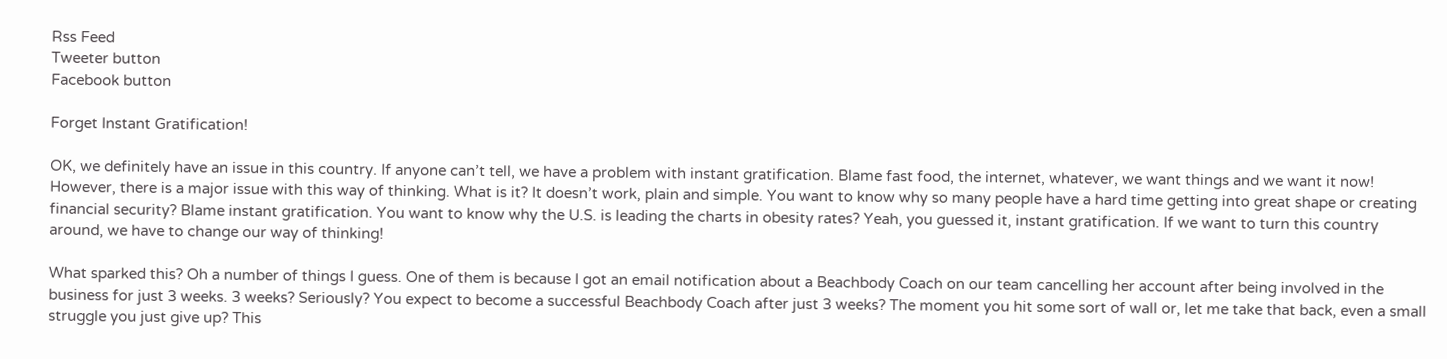Rss Feed
Tweeter button
Facebook button

Forget Instant Gratification!

OK, we definitely have an issue in this country. If anyone can’t tell, we have a problem with instant gratification. Blame fast food, the internet, whatever, we want things and we want it now! However, there is a major issue with this way of thinking. What is it? It doesn’t work, plain and simple. You want to know why so many people have a hard time getting into great shape or creating financial security? Blame instant gratification. You want to know why the U.S. is leading the charts in obesity rates? Yeah, you guessed it, instant gratification. If we want to turn this country around, we have to change our way of thinking!

What sparked this? Oh a number of things I guess. One of them is because I got an email notification about a Beachbody Coach on our team cancelling her account after being involved in the business for just 3 weeks. 3 weeks? Seriously? You expect to become a successful Beachbody Coach after just 3 weeks? The moment you hit some sort of wall or, let me take that back, even a small struggle you just give up? This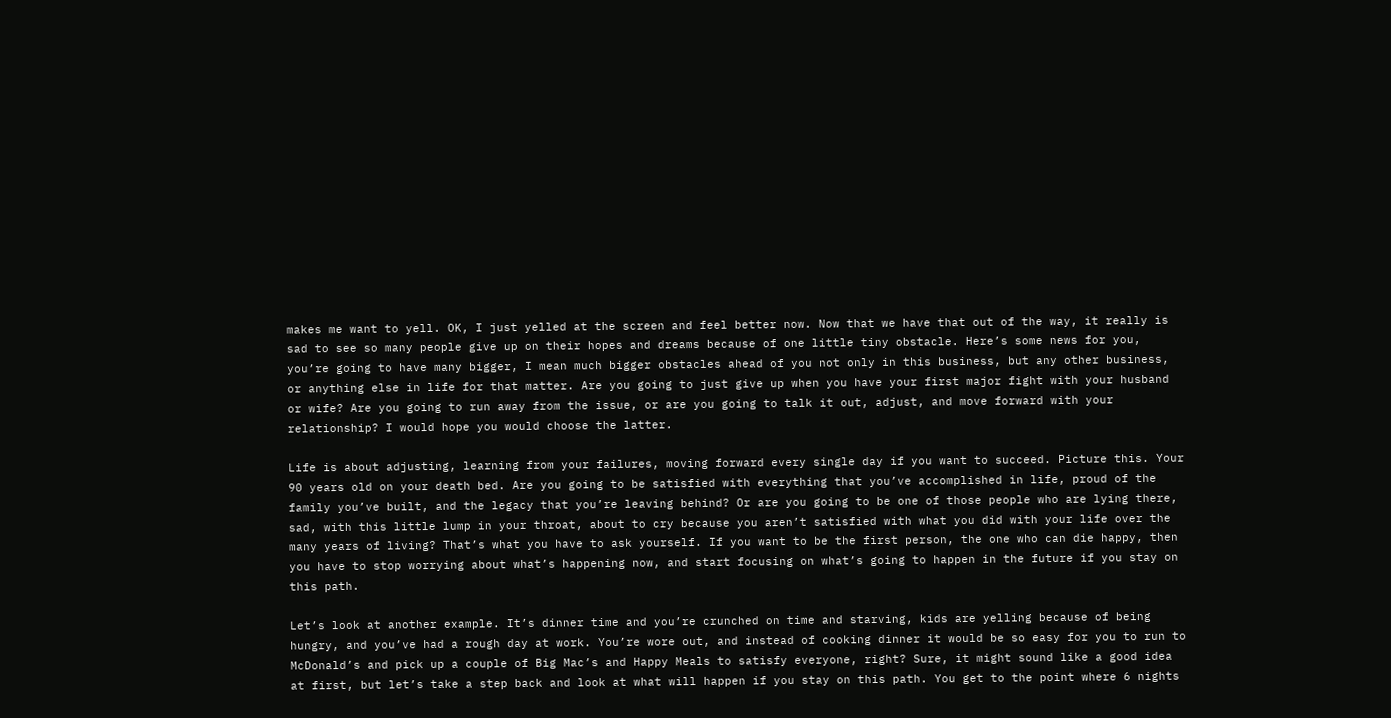makes me want to yell. OK, I just yelled at the screen and feel better now. Now that we have that out of the way, it really is sad to see so many people give up on their hopes and dreams because of one little tiny obstacle. Here’s some news for you, you’re going to have many bigger, I mean much bigger obstacles ahead of you not only in this business, but any other business, or anything else in life for that matter. Are you going to just give up when you have your first major fight with your husband or wife? Are you going to run away from the issue, or are you going to talk it out, adjust, and move forward with your relationship? I would hope you would choose the latter.

Life is about adjusting, learning from your failures, moving forward every single day if you want to succeed. Picture this. Your 90 years old on your death bed. Are you going to be satisfied with everything that you’ve accomplished in life, proud of the family you’ve built, and the legacy that you’re leaving behind? Or are you going to be one of those people who are lying there, sad, with this little lump in your throat, about to cry because you aren’t satisfied with what you did with your life over the many years of living? That’s what you have to ask yourself. If you want to be the first person, the one who can die happy, then you have to stop worrying about what’s happening now, and start focusing on what’s going to happen in the future if you stay on this path.

Let’s look at another example. It’s dinner time and you’re crunched on time and starving, kids are yelling because of being hungry, and you’ve had a rough day at work. You’re wore out, and instead of cooking dinner it would be so easy for you to run to McDonald’s and pick up a couple of Big Mac’s and Happy Meals to satisfy everyone, right? Sure, it might sound like a good idea at first, but let’s take a step back and look at what will happen if you stay on this path. You get to the point where 6 nights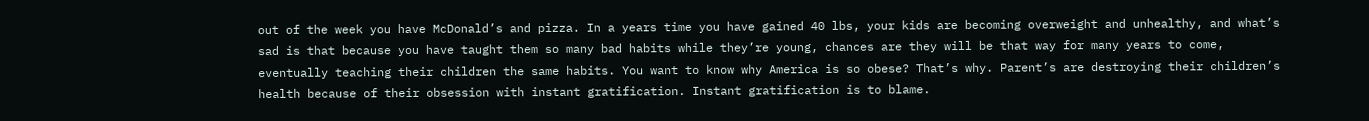out of the week you have McDonald’s and pizza. In a years time you have gained 40 lbs, your kids are becoming overweight and unhealthy, and what’s sad is that because you have taught them so many bad habits while they’re young, chances are they will be that way for many years to come, eventually teaching their children the same habits. You want to know why America is so obese? That’s why. Parent’s are destroying their children’s health because of their obsession with instant gratification. Instant gratification is to blame.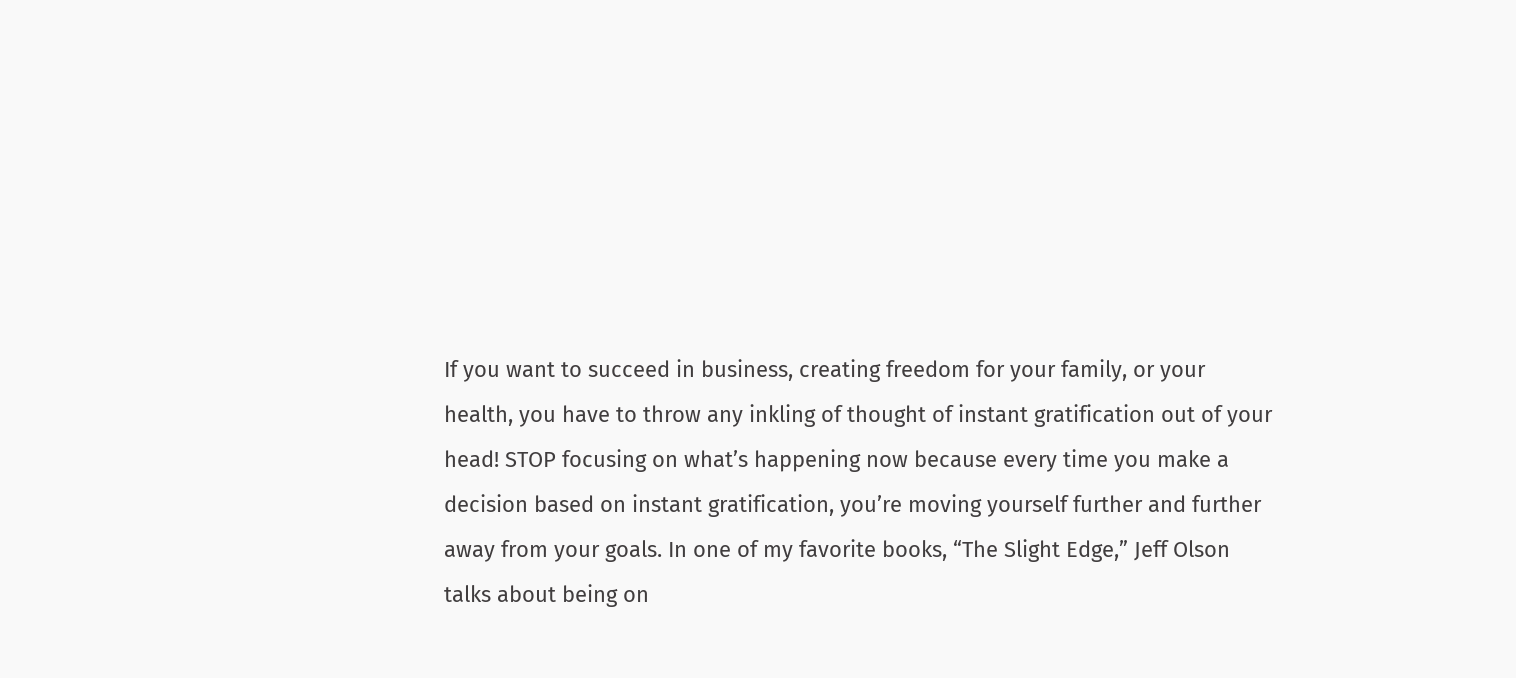If you want to succeed in business, creating freedom for your family, or your health, you have to throw any inkling of thought of instant gratification out of your head! STOP focusing on what’s happening now because every time you make a decision based on instant gratification, you’re moving yourself further and further away from your goals. In one of my favorite books, “The Slight Edge,” Jeff Olson talks about being on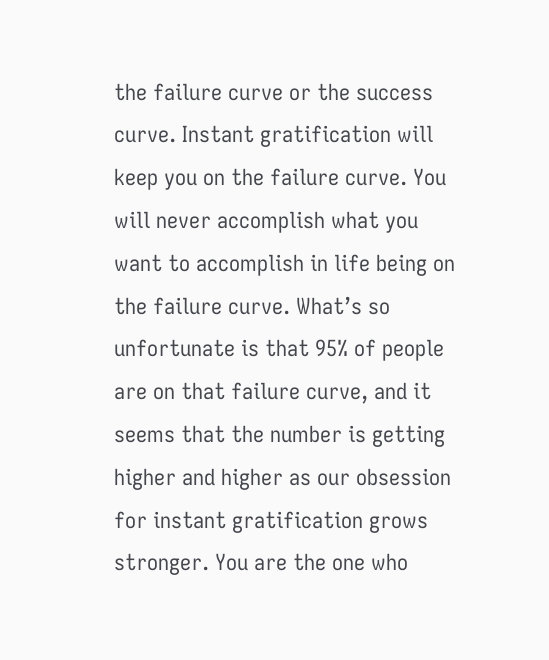the failure curve or the success curve. Instant gratification will keep you on the failure curve. You will never accomplish what you want to accomplish in life being on the failure curve. What’s so unfortunate is that 95% of people are on that failure curve, and it seems that the number is getting higher and higher as our obsession for instant gratification grows stronger. You are the one who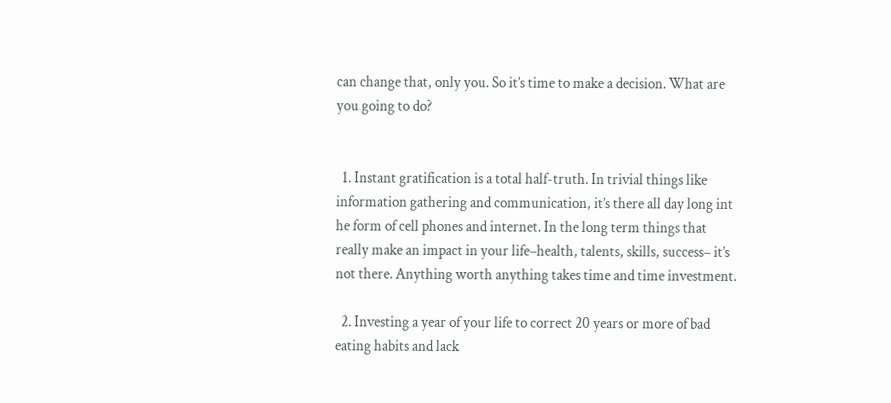can change that, only you. So it’s time to make a decision. What are you going to do?


  1. Instant gratification is a total half-truth. In trivial things like information gathering and communication, it’s there all day long int he form of cell phones and internet. In the long term things that really make an impact in your life–health, talents, skills, success– it’s not there. Anything worth anything takes time and time investment.

  2. Investing a year of your life to correct 20 years or more of bad eating habits and lack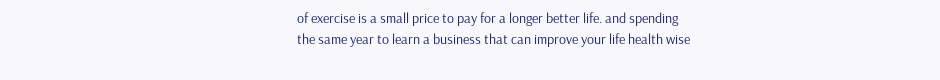of exercise is a small price to pay for a longer better life. and spending the same year to learn a business that can improve your life health wise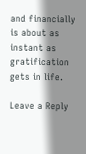and financially is about as instant as gratification gets in life.

Leave a Reply